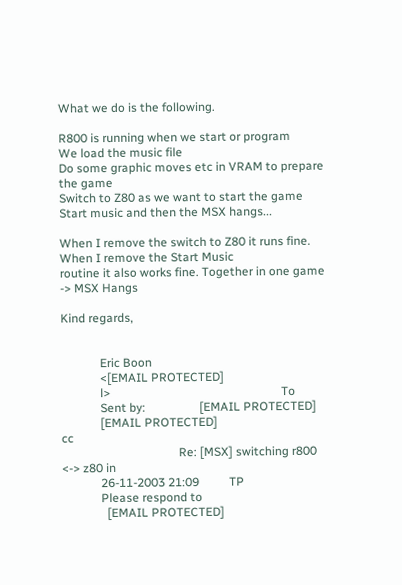What we do is the following.

R800 is running when we start or program
We load the music file
Do some graphic moves etc in VRAM to prepare the game
Switch to Z80 as we want to start the game
Start music and then the MSX hangs...

When I remove the switch to Z80 it runs fine. When I remove the Start Music
routine it also works fine. Together in one game -> MSX Hangs

Kind regards,


             Eric Boon
             <[EMAIL PROTECTED]
             l>                                                         To
             Sent by:                  [EMAIL PROTECTED]
             [EMAIL PROTECTED]                                          cc
                                       Re: [MSX] switching r800 <-> z80 in
             26-11-2003 21:09          TP
             Please respond to
               [EMAIL PROTECTED]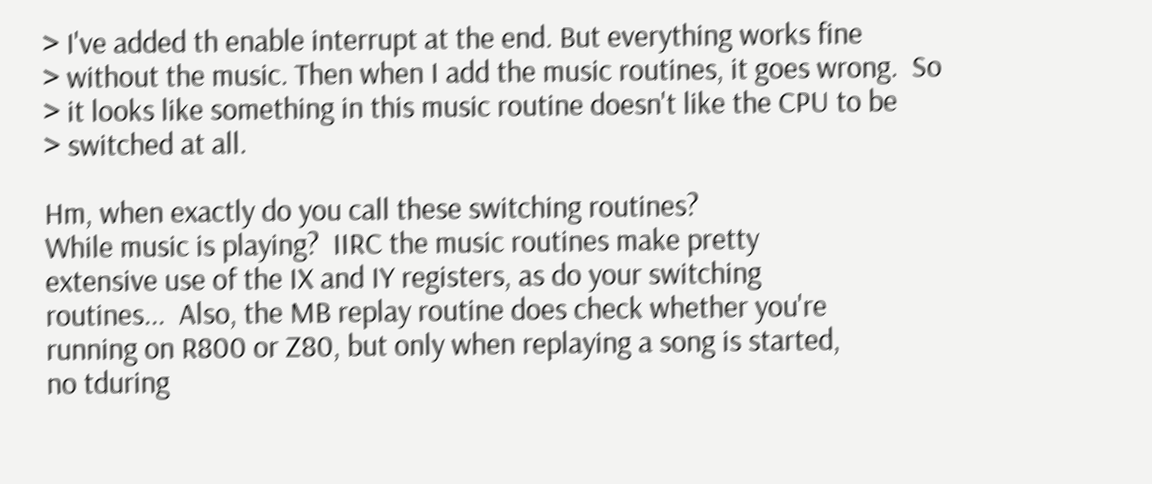> I've added th enable interrupt at the end. But everything works fine
> without the music. Then when I add the music routines, it goes wrong.  So
> it looks like something in this music routine doesn't like the CPU to be
> switched at all.

Hm, when exactly do you call these switching routines?
While music is playing?  IIRC the music routines make pretty
extensive use of the IX and IY registers, as do your switching
routines...  Also, the MB replay routine does check whether you're
running on R800 or Z80, but only when replaying a song is started,
no tduring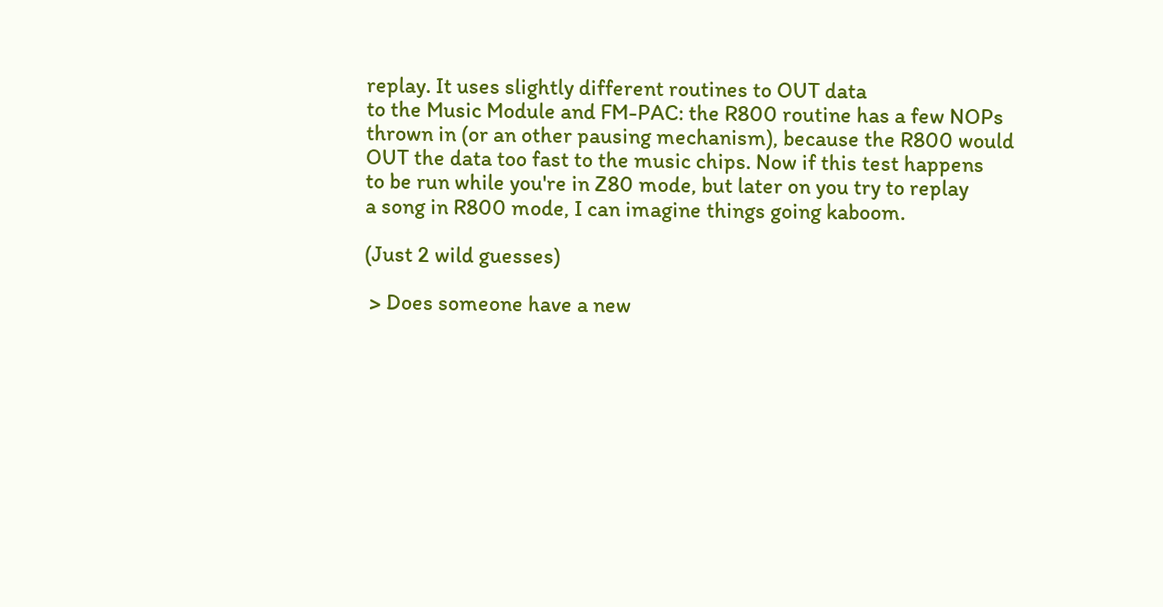replay. It uses slightly different routines to OUT data
to the Music Module and FM-PAC: the R800 routine has a few NOPs
thrown in (or an other pausing mechanism), because the R800 would
OUT the data too fast to the music chips. Now if this test happens
to be run while you're in Z80 mode, but later on you try to replay
a song in R800 mode, I can imagine things going kaboom.

(Just 2 wild guesses)

 > Does someone have a new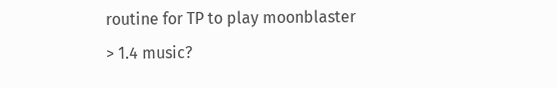routine for TP to play moonblaster
> 1.4 music?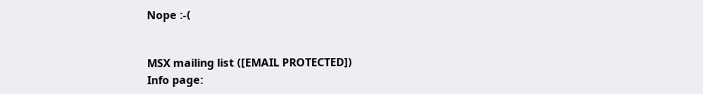Nope :-(


MSX mailing list ([EMAIL PROTECTED])
Info page: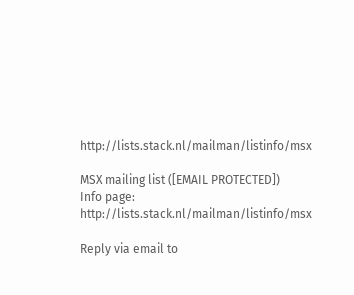http://lists.stack.nl/mailman/listinfo/msx

MSX mailing list ([EMAIL PROTECTED])
Info page: http://lists.stack.nl/mailman/listinfo/msx

Reply via email to